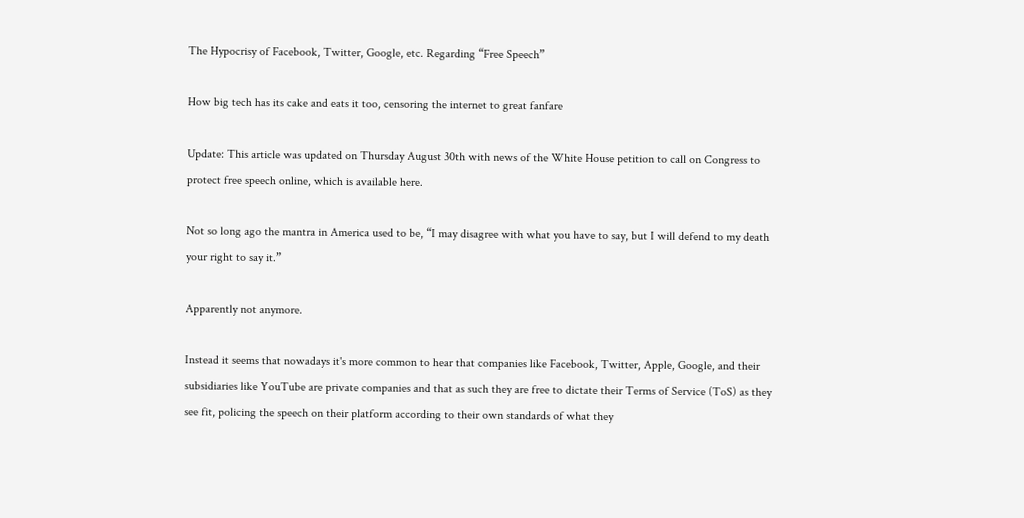The Hypocrisy of Facebook, Twitter, Google, etc. Regarding “Free Speech”

How big tech has its cake and eats it too, censoring the internet to great fanfare

Update: This article was updated on Thursday August 30th with news of the White House petition to call on Congress to protect free speech online, which is available here.

Not so long ago the mantra in America used to be, “I may disagree with what you have to say, but I will defend to my death your right to say it.”

Apparently not anymore.

Instead it seems that nowadays it's more common to hear that companies like Facebook, Twitter, Apple, Google, and their subsidiaries like YouTube are private companies and that as such they are free to dictate their Terms of Service (ToS) as they see fit, policing the speech on their platform according to their own standards of what they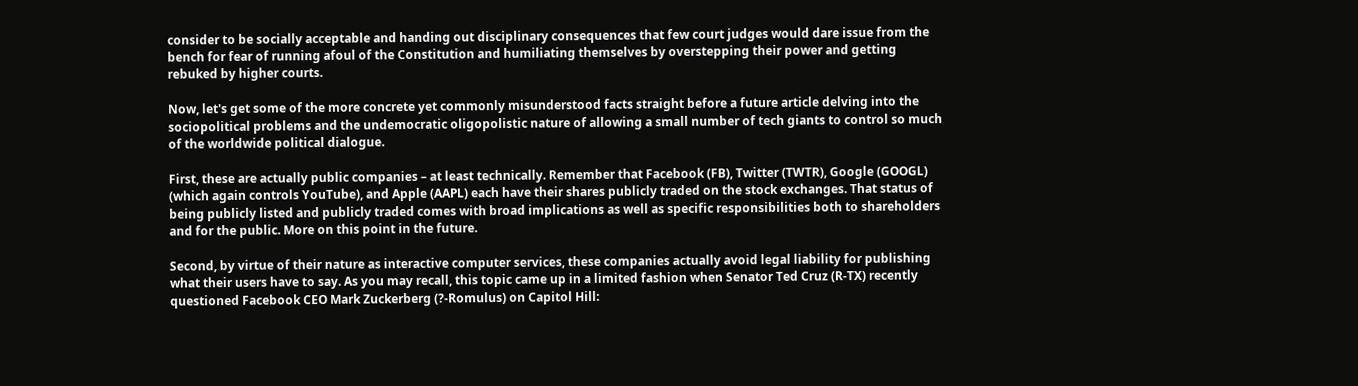consider to be socially acceptable and handing out disciplinary consequences that few court judges would dare issue from the bench for fear of running afoul of the Constitution and humiliating themselves by overstepping their power and getting rebuked by higher courts.

Now, let's get some of the more concrete yet commonly misunderstood facts straight before a future article delving into the sociopolitical problems and the undemocratic oligopolistic nature of allowing a small number of tech giants to control so much of the worldwide political dialogue.

First, these are actually public companies – at least technically. Remember that Facebook (FB), Twitter (TWTR), Google (GOOGL) (which again controls YouTube), and Apple (AAPL) each have their shares publicly traded on the stock exchanges. That status of being publicly listed and publicly traded comes with broad implications as well as specific responsibilities both to shareholders and for the public. More on this point in the future.

Second, by virtue of their nature as interactive computer services, these companies actually avoid legal liability for publishing what their users have to say. As you may recall, this topic came up in a limited fashion when Senator Ted Cruz (R-TX) recently questioned Facebook CEO Mark Zuckerberg (?-Romulus) on Capitol Hill: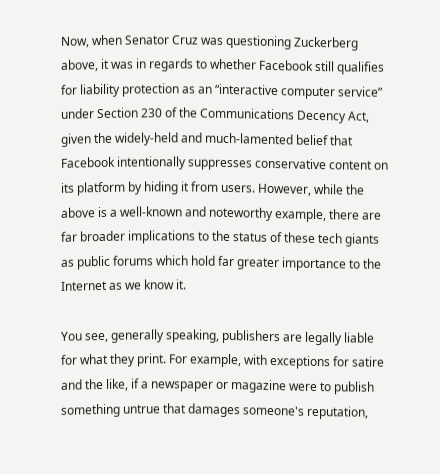Now, when Senator Cruz was questioning Zuckerberg above, it was in regards to whether Facebook still qualifies for liability protection as an “interactive computer service” under Section 230 of the Communications Decency Act, given the widely-held and much-lamented belief that Facebook intentionally suppresses conservative content on its platform by hiding it from users. However, while the above is a well-known and noteworthy example, there are far broader implications to the status of these tech giants as public forums which hold far greater importance to the Internet as we know it.

You see, generally speaking, publishers are legally liable for what they print. For example, with exceptions for satire and the like, if a newspaper or magazine were to publish something untrue that damages someone's reputation,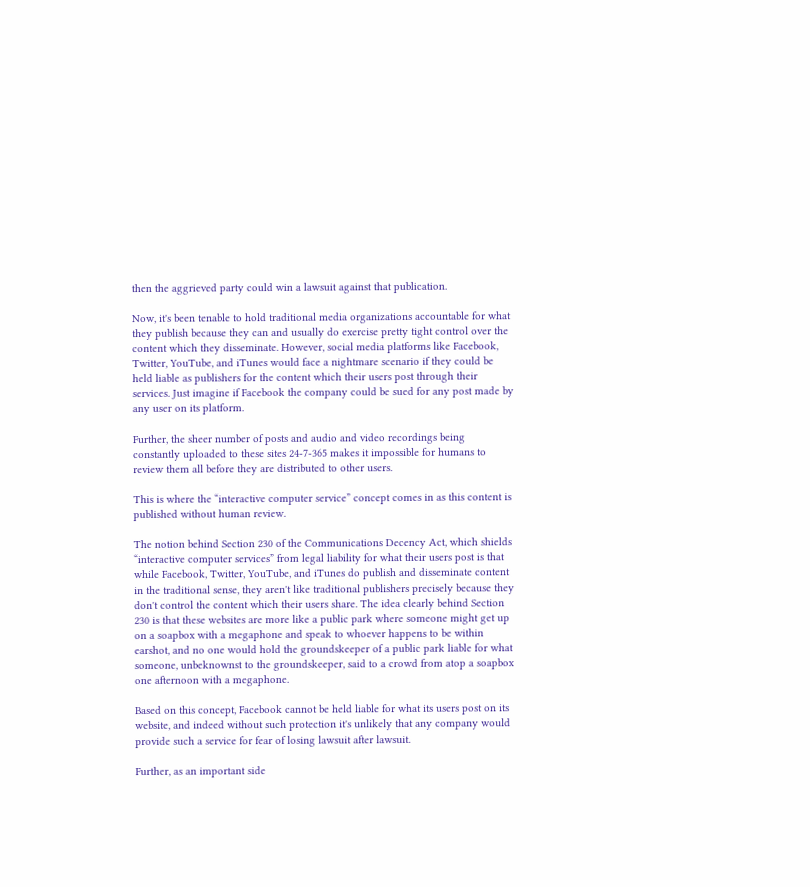then the aggrieved party could win a lawsuit against that publication.

Now, it's been tenable to hold traditional media organizations accountable for what they publish because they can and usually do exercise pretty tight control over the content which they disseminate. However, social media platforms like Facebook, Twitter, YouTube, and iTunes would face a nightmare scenario if they could be held liable as publishers for the content which their users post through their services. Just imagine if Facebook the company could be sued for any post made by any user on its platform.

Further, the sheer number of posts and audio and video recordings being constantly uploaded to these sites 24-7-365 makes it impossible for humans to review them all before they are distributed to other users.

This is where the “interactive computer service” concept comes in as this content is published without human review.

The notion behind Section 230 of the Communications Decency Act, which shields “interactive computer services” from legal liability for what their users post is that while Facebook, Twitter, YouTube, and iTunes do publish and disseminate content in the traditional sense, they aren't like traditional publishers precisely because they don't control the content which their users share. The idea clearly behind Section 230 is that these websites are more like a public park where someone might get up on a soapbox with a megaphone and speak to whoever happens to be within earshot, and no one would hold the groundskeeper of a public park liable for what someone, unbeknownst to the groundskeeper, said to a crowd from atop a soapbox one afternoon with a megaphone.

Based on this concept, Facebook cannot be held liable for what its users post on its website, and indeed without such protection it's unlikely that any company would provide such a service for fear of losing lawsuit after lawsuit.

Further, as an important side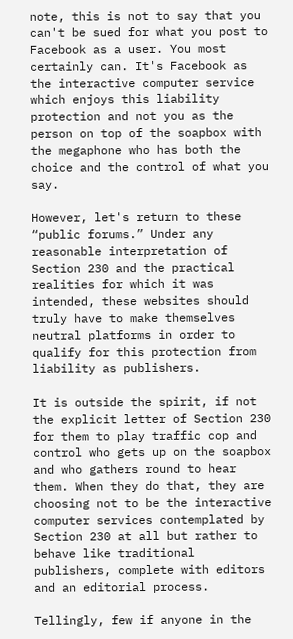note, this is not to say that you can't be sued for what you post to Facebook as a user. You most certainly can. It's Facebook as the interactive computer service which enjoys this liability protection and not you as the person on top of the soapbox with the megaphone who has both the choice and the control of what you say.

However, let's return to these “public forums.” Under any reasonable interpretation of Section 230 and the practical realities for which it was intended, these websites should truly have to make themselves neutral platforms in order to qualify for this protection from liability as publishers.

It is outside the spirit, if not the explicit letter of Section 230 for them to play traffic cop and control who gets up on the soapbox and who gathers round to hear them. When they do that, they are choosing not to be the interactive computer services contemplated by Section 230 at all but rather to behave like traditional publishers, complete with editors and an editorial process.

Tellingly, few if anyone in the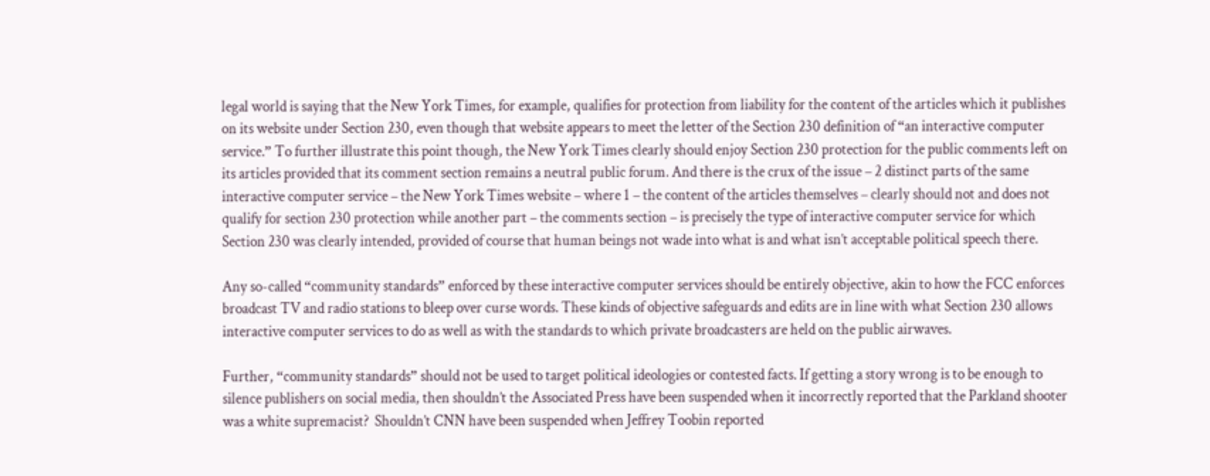legal world is saying that the New York Times, for example, qualifies for protection from liability for the content of the articles which it publishes on its website under Section 230, even though that website appears to meet the letter of the Section 230 definition of “an interactive computer service.” To further illustrate this point though, the New York Times clearly should enjoy Section 230 protection for the public comments left on its articles provided that its comment section remains a neutral public forum. And there is the crux of the issue – 2 distinct parts of the same interactive computer service – the New York Times website – where 1 – the content of the articles themselves – clearly should not and does not qualify for section 230 protection while another part – the comments section – is precisely the type of interactive computer service for which Section 230 was clearly intended, provided of course that human beings not wade into what is and what isn’t acceptable political speech there.

Any so-called “community standards” enforced by these interactive computer services should be entirely objective, akin to how the FCC enforces broadcast TV and radio stations to bleep over curse words. These kinds of objective safeguards and edits are in line with what Section 230 allows interactive computer services to do as well as with the standards to which private broadcasters are held on the public airwaves.

Further, “community standards” should not be used to target political ideologies or contested facts. If getting a story wrong is to be enough to silence publishers on social media, then shouldn’t the Associated Press have been suspended when it incorrectly reported that the Parkland shooter was a white supremacist?  Shouldn’t CNN have been suspended when Jeffrey Toobin reported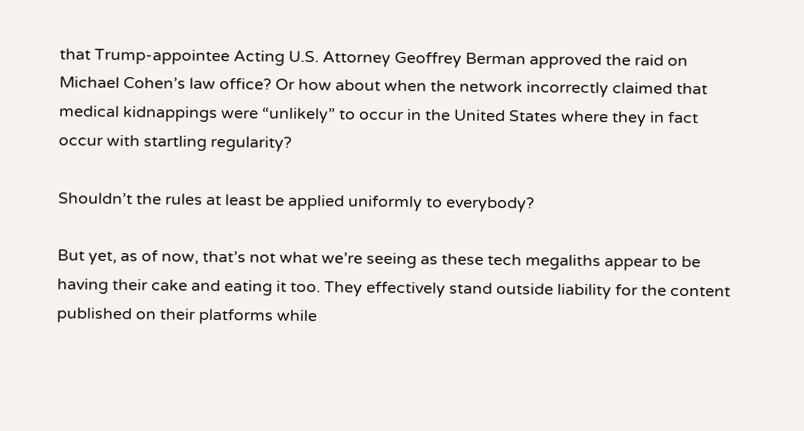that Trump-appointee Acting U.S. Attorney Geoffrey Berman approved the raid on Michael Cohen’s law office? Or how about when the network incorrectly claimed that medical kidnappings were “unlikely” to occur in the United States where they in fact occur with startling regularity?

Shouldn’t the rules at least be applied uniformly to everybody?

But yet, as of now, that’s not what we’re seeing as these tech megaliths appear to be having their cake and eating it too. They effectively stand outside liability for the content published on their platforms while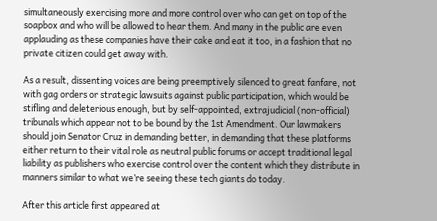simultaneously exercising more and more control over who can get on top of the soapbox and who will be allowed to hear them. And many in the public are even applauding as these companies have their cake and eat it too, in a fashion that no private citizen could get away with.

As a result, dissenting voices are being preemptively silenced to great fanfare, not with gag orders or strategic lawsuits against public participation, which would be stifling and deleterious enough, but by self-appointed, extrajudicial (non-official) tribunals which appear not to be bound by the 1st Amendment. Our lawmakers should join Senator Cruz in demanding better, in demanding that these platforms either return to their vital role as neutral public forums or accept traditional legal liability as publishers who exercise control over the content which they distribute in manners similar to what we’re seeing these tech giants do today.

After this article first appeared at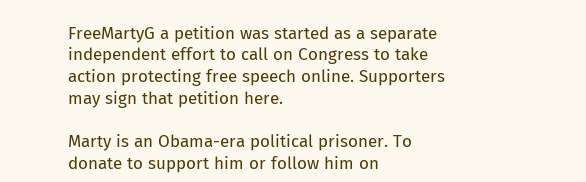FreeMartyG a petition was started as a separate independent effort to call on Congress to take action protecting free speech online. Supporters may sign that petition here.

Marty is an Obama-era political prisoner. To donate to support him or follow him on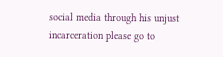social media through his unjust incarceration please go to